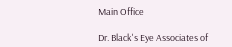Main Office

Dr. Black's Eye Associates of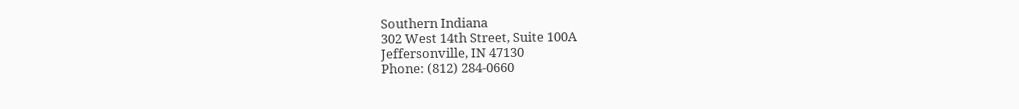Southern Indiana
302 West 14th Street, Suite 100A
Jeffersonville, IN 47130
Phone: (812) 284-0660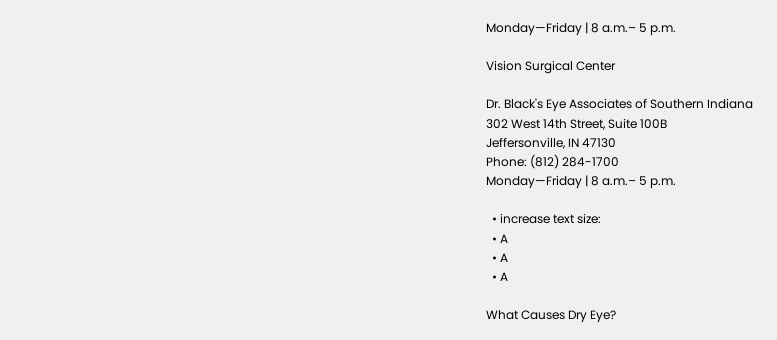Monday—Friday | 8 a.m.– 5 p.m.

Vision Surgical Center

Dr. Black's Eye Associates of Southern Indiana
302 West 14th Street, Suite 100B
Jeffersonville, IN 47130
Phone: (812) 284-1700
Monday—Friday | 8 a.m.– 5 p.m.

  • increase text size:
  • A
  • A
  • A

What Causes Dry Eye?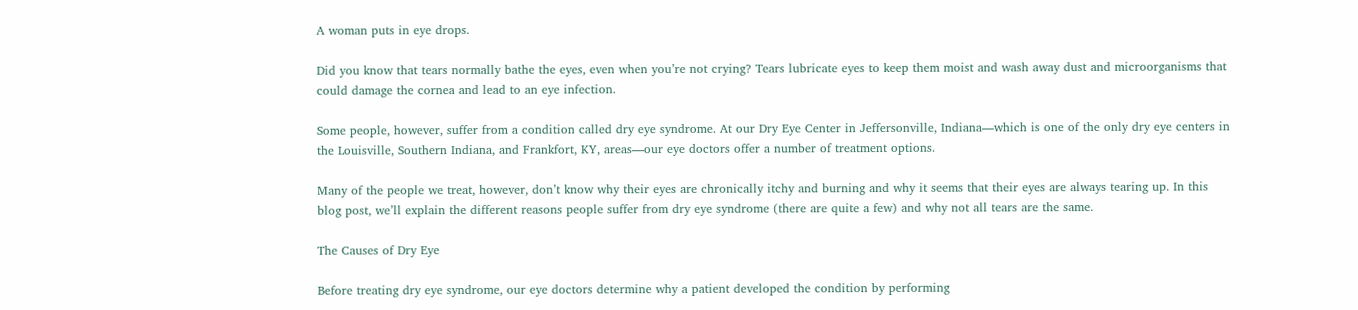A woman puts in eye drops.

Did you know that tears normally bathe the eyes, even when you’re not crying? Tears lubricate eyes to keep them moist and wash away dust and microorganisms that could damage the cornea and lead to an eye infection.

Some people, however, suffer from a condition called dry eye syndrome. At our Dry Eye Center in Jeffersonville, Indiana—which is one of the only dry eye centers in the Louisville, Southern Indiana, and Frankfort, KY, areas—our eye doctors offer a number of treatment options.

Many of the people we treat, however, don’t know why their eyes are chronically itchy and burning and why it seems that their eyes are always tearing up. In this blog post, we’ll explain the different reasons people suffer from dry eye syndrome (there are quite a few) and why not all tears are the same.

The Causes of Dry Eye

Before treating dry eye syndrome, our eye doctors determine why a patient developed the condition by performing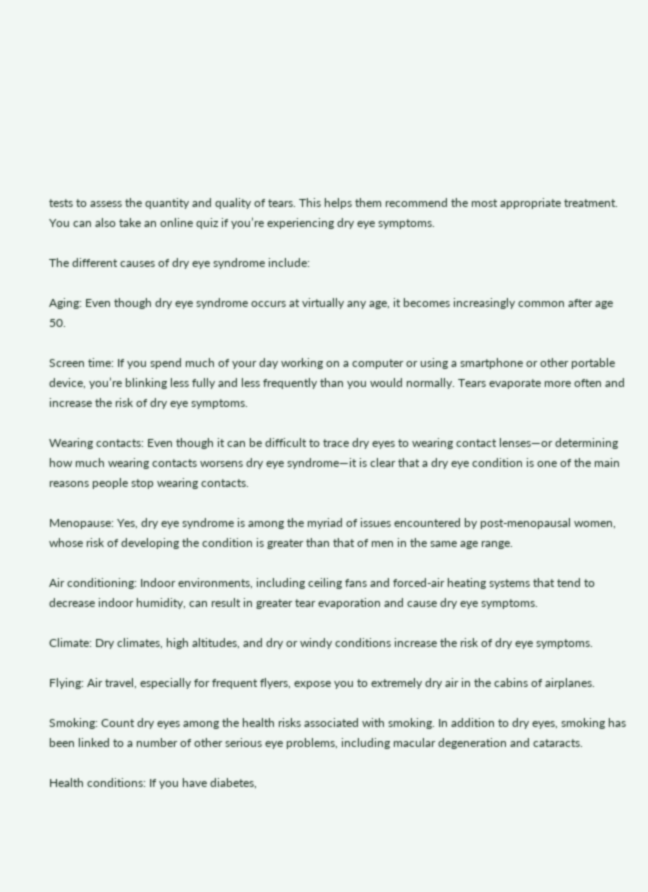tests to assess the quantity and quality of tears. This helps them recommend the most appropriate treatment. You can also take an online quiz if you’re experiencing dry eye symptoms.

The different causes of dry eye syndrome include:

Aging: Even though dry eye syndrome occurs at virtually any age, it becomes increasingly common after age 50.

Screen time: If you spend much of your day working on a computer or using a smartphone or other portable device, you’re blinking less fully and less frequently than you would normally. Tears evaporate more often and increase the risk of dry eye symptoms.

Wearing contacts: Even though it can be difficult to trace dry eyes to wearing contact lenses—or determining how much wearing contacts worsens dry eye syndrome—it is clear that a dry eye condition is one of the main reasons people stop wearing contacts.

Menopause: Yes, dry eye syndrome is among the myriad of issues encountered by post-menopausal women, whose risk of developing the condition is greater than that of men in the same age range.

Air conditioning: Indoor environments, including ceiling fans and forced-air heating systems that tend to decrease indoor humidity, can result in greater tear evaporation and cause dry eye symptoms.

Climate: Dry climates, high altitudes, and dry or windy conditions increase the risk of dry eye symptoms.

Flying: Air travel, especially for frequent flyers, expose you to extremely dry air in the cabins of airplanes.

Smoking: Count dry eyes among the health risks associated with smoking. In addition to dry eyes, smoking has been linked to a number of other serious eye problems, including macular degeneration and cataracts.

Health conditions: If you have diabetes,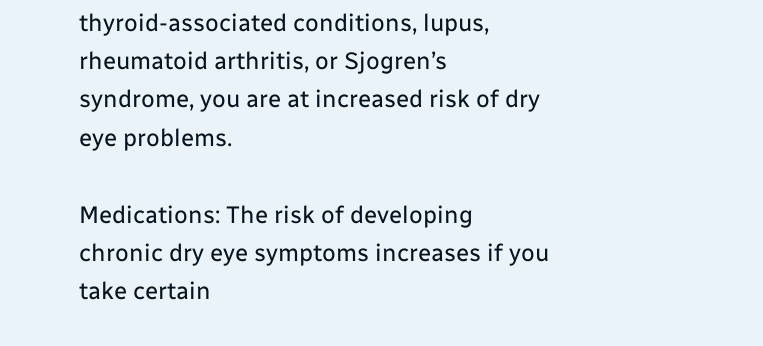thyroid-associated conditions, lupus, rheumatoid arthritis, or Sjogren’s syndrome, you are at increased risk of dry eye problems.

Medications: The risk of developing chronic dry eye symptoms increases if you take certain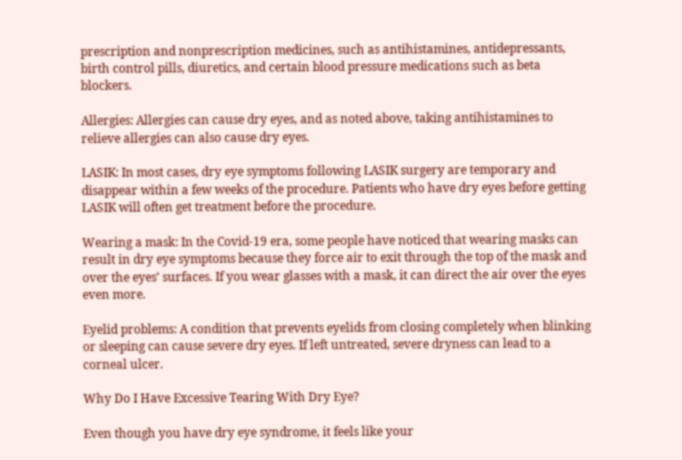prescription and nonprescription medicines, such as antihistamines, antidepressants, birth control pills, diuretics, and certain blood pressure medications such as beta blockers.

Allergies: Allergies can cause dry eyes, and as noted above, taking antihistamines to relieve allergies can also cause dry eyes.

LASIK: In most cases, dry eye symptoms following LASIK surgery are temporary and disappear within a few weeks of the procedure. Patients who have dry eyes before getting LASIK will often get treatment before the procedure.

Wearing a mask: In the Covid-19 era, some people have noticed that wearing masks can result in dry eye symptoms because they force air to exit through the top of the mask and over the eyes’ surfaces. If you wear glasses with a mask, it can direct the air over the eyes even more.

Eyelid problems: A condition that prevents eyelids from closing completely when blinking or sleeping can cause severe dry eyes. If left untreated, severe dryness can lead to a corneal ulcer.

Why Do I Have Excessive Tearing With Dry Eye?

Even though you have dry eye syndrome, it feels like your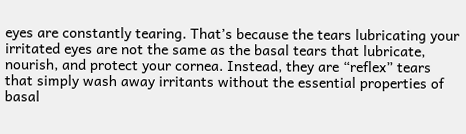eyes are constantly tearing. That’s because the tears lubricating your irritated eyes are not the same as the basal tears that lubricate, nourish, and protect your cornea. Instead, they are “reflex” tears that simply wash away irritants without the essential properties of basal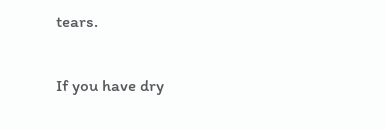tears.

If you have dry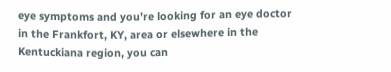eye symptoms and you’re looking for an eye doctor in the Frankfort, KY, area or elsewhere in the Kentuckiana region, you can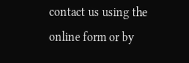contact us using the online form or by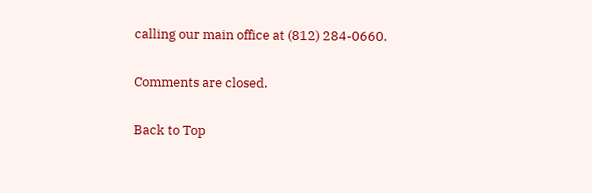calling our main office at (812) 284-0660.

Comments are closed.

Back to Top